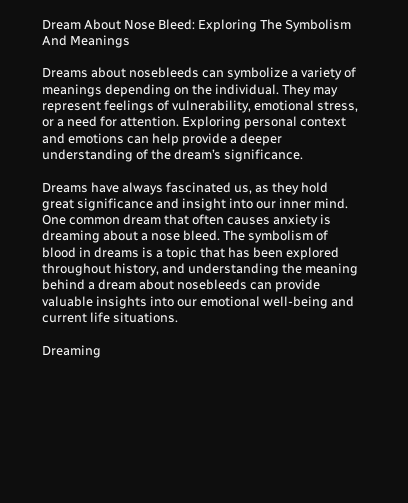Dream About Nose Bleed: Exploring The Symbolism And Meanings

Dreams about nosebleeds can symbolize a variety of meanings depending on the individual. They may represent feelings of vulnerability, emotional stress, or a need for attention. Exploring personal context and emotions can help provide a deeper understanding of the dream’s significance.

Dreams have always fascinated us, as they hold great significance and insight into our inner mind. One common dream that often causes anxiety is dreaming about a nose bleed. The symbolism of blood in dreams is a topic that has been explored throughout history, and understanding the meaning behind a dream about nosebleeds can provide valuable insights into our emotional well-being and current life situations.

Dreaming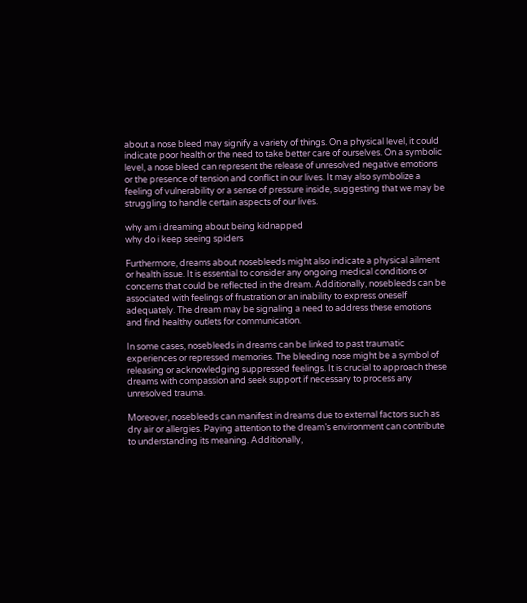about a nose bleed may signify a variety of things. On a physical level, it could indicate poor health or the need to take better care of ourselves. On a symbolic level, a nose bleed can represent the release of unresolved negative emotions or the presence of tension and conflict in our lives. It may also symbolize a feeling of vulnerability or a sense of pressure inside, suggesting that we may be struggling to handle certain aspects of our lives.

why am i dreaming about being kidnapped
why do i keep seeing spiders

Furthermore, dreams about nosebleeds might also indicate a physical ailment or health issue. It is essential to consider any ongoing medical conditions or concerns that could be reflected in the dream. Additionally, nosebleeds can be associated with feelings of frustration or an inability to express oneself adequately. The dream may be signaling a need to address these emotions and find healthy outlets for communication.

In some cases, nosebleeds in dreams can be linked to past traumatic experiences or repressed memories. The bleeding nose might be a symbol of releasing or acknowledging suppressed feelings. It is crucial to approach these dreams with compassion and seek support if necessary to process any unresolved trauma.

Moreover, nosebleeds can manifest in dreams due to external factors such as dry air or allergies. Paying attention to the dream’s environment can contribute to understanding its meaning. Additionally,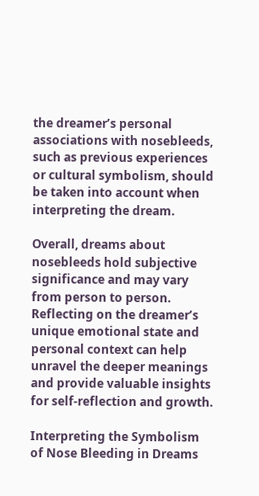the dreamer’s personal associations with nosebleeds, such as previous experiences or cultural symbolism, should be taken into account when interpreting the dream.

Overall, dreams about nosebleeds hold subjective significance and may vary from person to person. Reflecting on the dreamer’s unique emotional state and personal context can help unravel the deeper meanings and provide valuable insights for self-reflection and growth.

Interpreting the Symbolism of Nose Bleeding in Dreams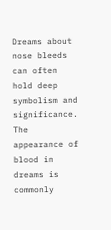Dreams about nose bleeds can often hold deep symbolism and significance. The appearance of blood in dreams is commonly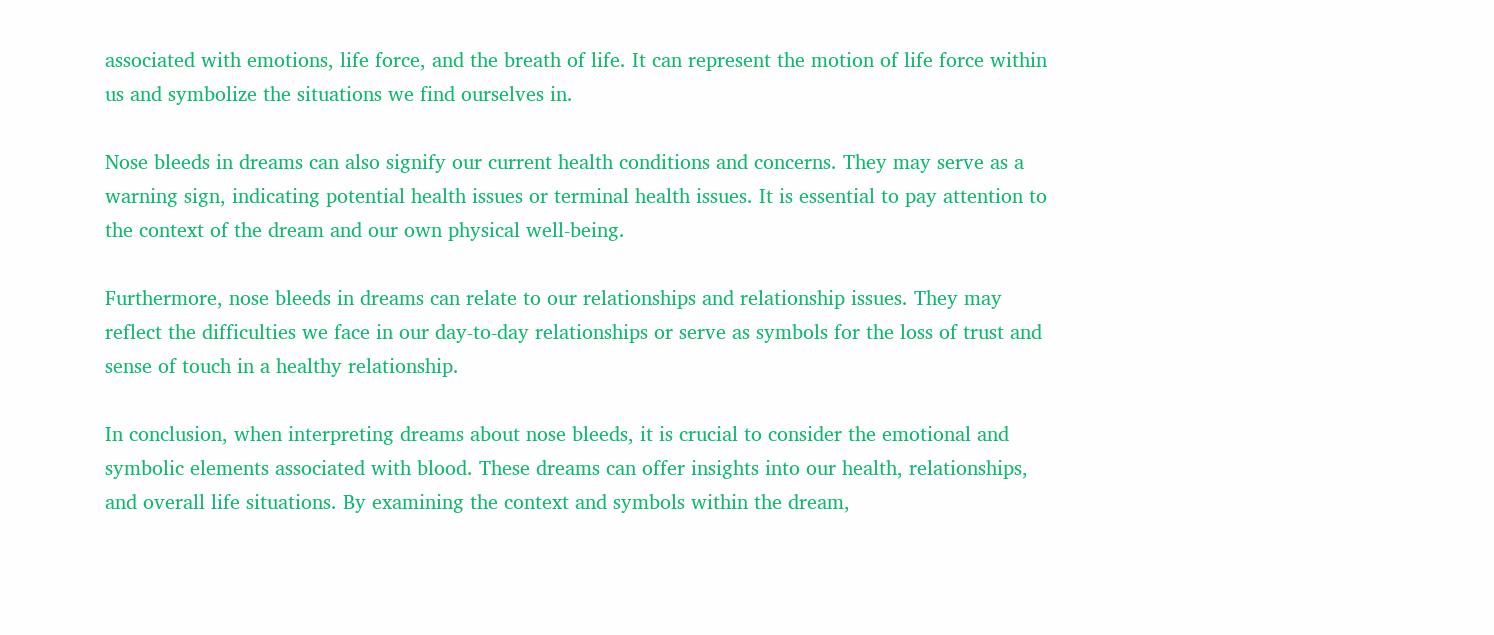associated with emotions, life force, and the breath of life. It can represent the motion of life force within us and symbolize the situations we find ourselves in.

Nose bleeds in dreams can also signify our current health conditions and concerns. They may serve as a warning sign, indicating potential health issues or terminal health issues. It is essential to pay attention to the context of the dream and our own physical well-being.

Furthermore, nose bleeds in dreams can relate to our relationships and relationship issues. They may reflect the difficulties we face in our day-to-day relationships or serve as symbols for the loss of trust and sense of touch in a healthy relationship.

In conclusion, when interpreting dreams about nose bleeds, it is crucial to consider the emotional and symbolic elements associated with blood. These dreams can offer insights into our health, relationships, and overall life situations. By examining the context and symbols within the dream,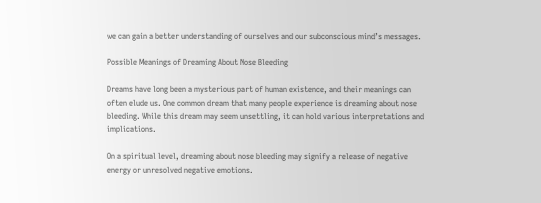we can gain a better understanding of ourselves and our subconscious mind’s messages.

Possible Meanings of Dreaming About Nose Bleeding

Dreams have long been a mysterious part of human existence, and their meanings can often elude us. One common dream that many people experience is dreaming about nose bleeding. While this dream may seem unsettling, it can hold various interpretations and implications.

On a spiritual level, dreaming about nose bleeding may signify a release of negative energy or unresolved negative emotions.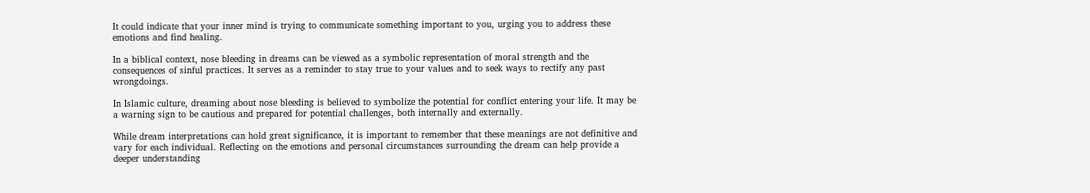It could indicate that your inner mind is trying to communicate something important to you, urging you to address these emotions and find healing.

In a biblical context, nose bleeding in dreams can be viewed as a symbolic representation of moral strength and the consequences of sinful practices. It serves as a reminder to stay true to your values and to seek ways to rectify any past wrongdoings.

In Islamic culture, dreaming about nose bleeding is believed to symbolize the potential for conflict entering your life. It may be a warning sign to be cautious and prepared for potential challenges, both internally and externally.

While dream interpretations can hold great significance, it is important to remember that these meanings are not definitive and vary for each individual. Reflecting on the emotions and personal circumstances surrounding the dream can help provide a deeper understanding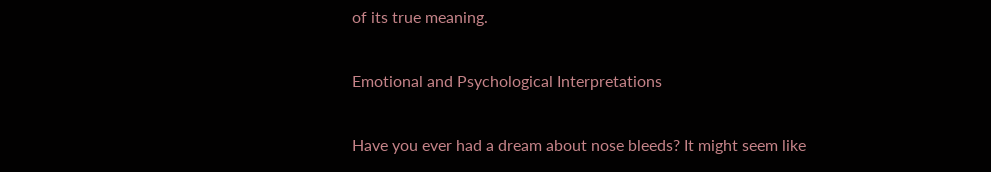of its true meaning.

Emotional and Psychological Interpretations

Have you ever had a dream about nose bleeds? It might seem like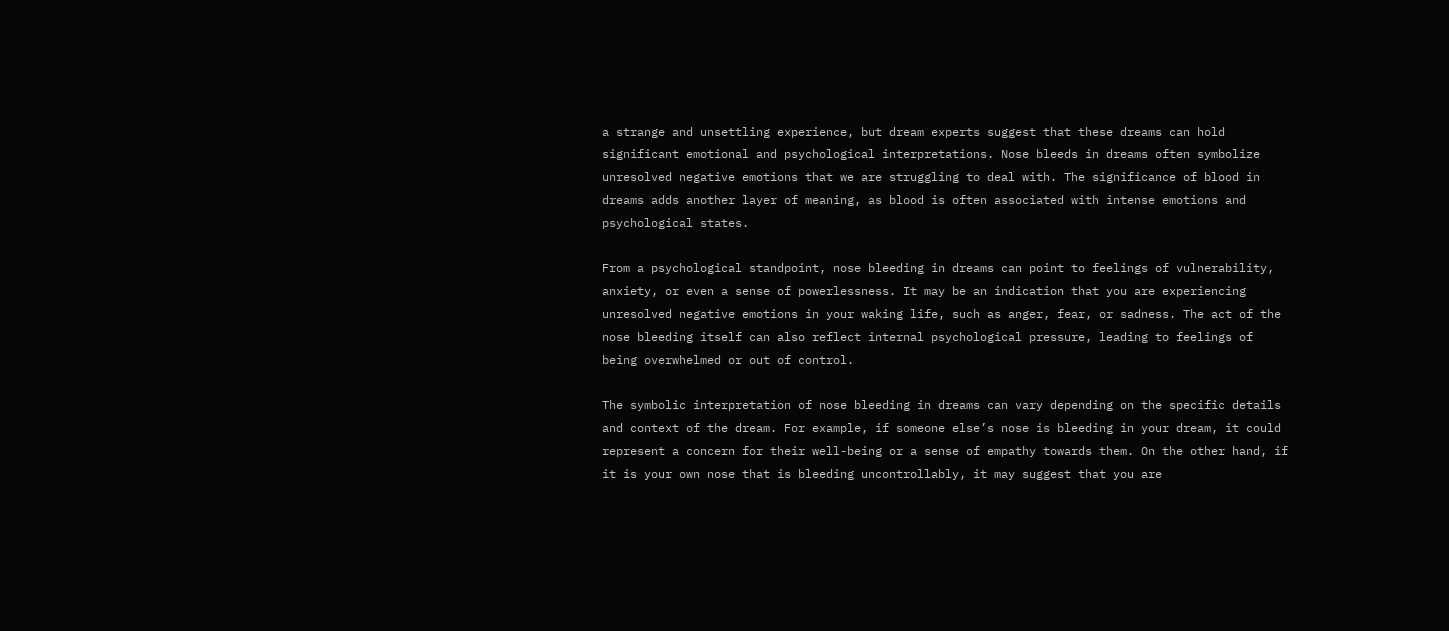a strange and unsettling experience, but dream experts suggest that these dreams can hold significant emotional and psychological interpretations. Nose bleeds in dreams often symbolize unresolved negative emotions that we are struggling to deal with. The significance of blood in dreams adds another layer of meaning, as blood is often associated with intense emotions and psychological states.

From a psychological standpoint, nose bleeding in dreams can point to feelings of vulnerability, anxiety, or even a sense of powerlessness. It may be an indication that you are experiencing unresolved negative emotions in your waking life, such as anger, fear, or sadness. The act of the nose bleeding itself can also reflect internal psychological pressure, leading to feelings of being overwhelmed or out of control.

The symbolic interpretation of nose bleeding in dreams can vary depending on the specific details and context of the dream. For example, if someone else’s nose is bleeding in your dream, it could represent a concern for their well-being or a sense of empathy towards them. On the other hand, if it is your own nose that is bleeding uncontrollably, it may suggest that you are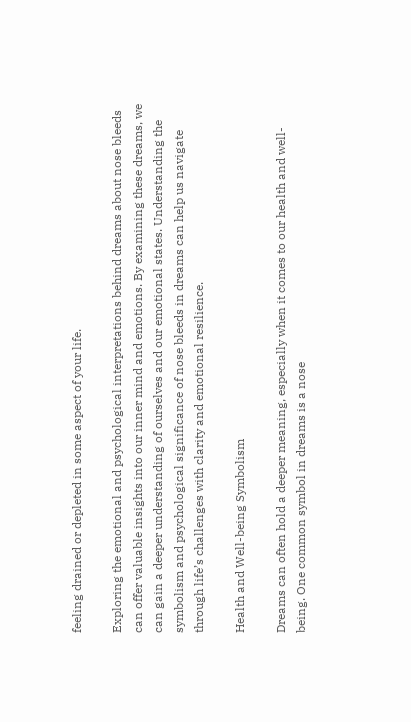feeling drained or depleted in some aspect of your life.

Exploring the emotional and psychological interpretations behind dreams about nose bleeds can offer valuable insights into our inner mind and emotions. By examining these dreams, we can gain a deeper understanding of ourselves and our emotional states. Understanding the symbolism and psychological significance of nose bleeds in dreams can help us navigate through life’s challenges with clarity and emotional resilience.

Health and Well-being Symbolism

Dreams can often hold a deeper meaning, especially when it comes to our health and well-being. One common symbol in dreams is a nose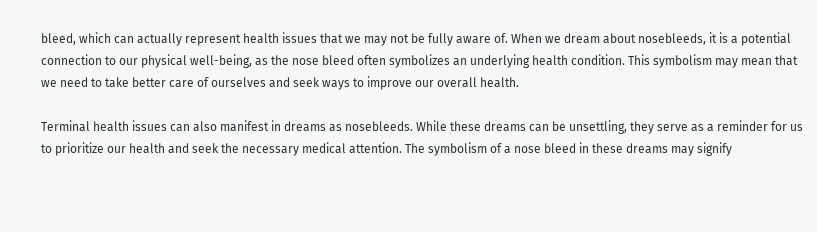bleed, which can actually represent health issues that we may not be fully aware of. When we dream about nosebleeds, it is a potential connection to our physical well-being, as the nose bleed often symbolizes an underlying health condition. This symbolism may mean that we need to take better care of ourselves and seek ways to improve our overall health.

Terminal health issues can also manifest in dreams as nosebleeds. While these dreams can be unsettling, they serve as a reminder for us to prioritize our health and seek the necessary medical attention. The symbolism of a nose bleed in these dreams may signify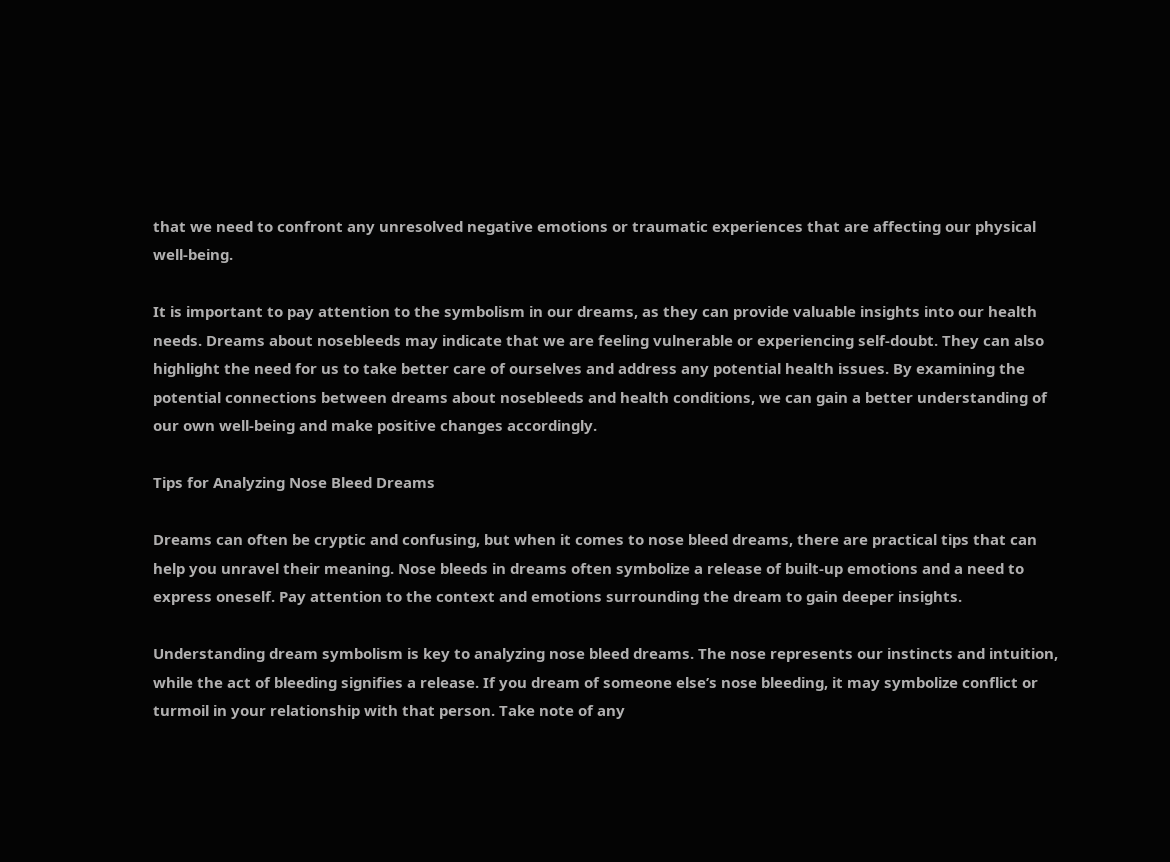that we need to confront any unresolved negative emotions or traumatic experiences that are affecting our physical well-being.

It is important to pay attention to the symbolism in our dreams, as they can provide valuable insights into our health needs. Dreams about nosebleeds may indicate that we are feeling vulnerable or experiencing self-doubt. They can also highlight the need for us to take better care of ourselves and address any potential health issues. By examining the potential connections between dreams about nosebleeds and health conditions, we can gain a better understanding of our own well-being and make positive changes accordingly.

Tips for Analyzing Nose Bleed Dreams

Dreams can often be cryptic and confusing, but when it comes to nose bleed dreams, there are practical tips that can help you unravel their meaning. Nose bleeds in dreams often symbolize a release of built-up emotions and a need to express oneself. Pay attention to the context and emotions surrounding the dream to gain deeper insights.

Understanding dream symbolism is key to analyzing nose bleed dreams. The nose represents our instincts and intuition, while the act of bleeding signifies a release. If you dream of someone else’s nose bleeding, it may symbolize conflict or turmoil in your relationship with that person. Take note of any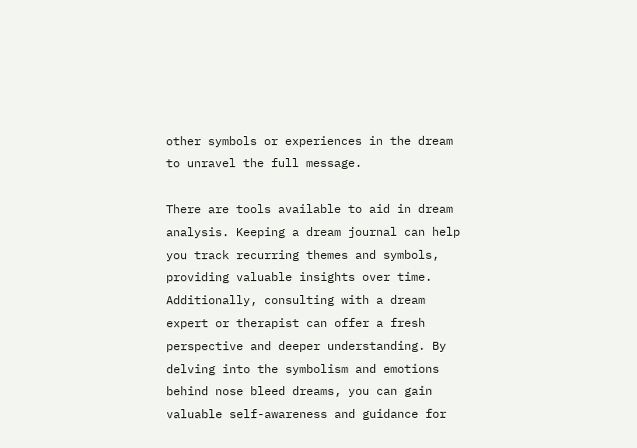other symbols or experiences in the dream to unravel the full message.

There are tools available to aid in dream analysis. Keeping a dream journal can help you track recurring themes and symbols, providing valuable insights over time. Additionally, consulting with a dream expert or therapist can offer a fresh perspective and deeper understanding. By delving into the symbolism and emotions behind nose bleed dreams, you can gain valuable self-awareness and guidance for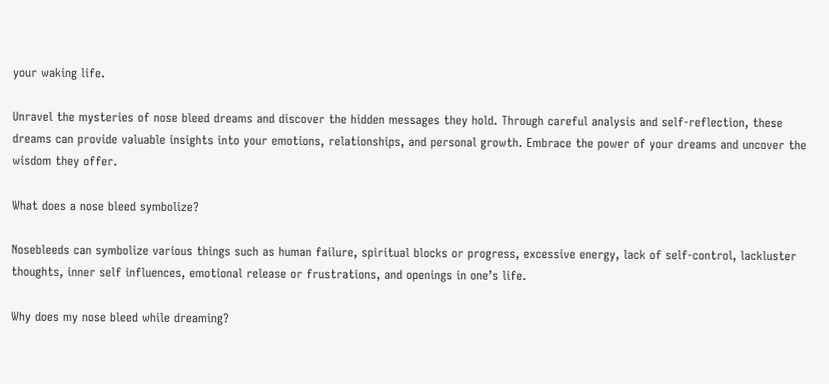your waking life.

Unravel the mysteries of nose bleed dreams and discover the hidden messages they hold. Through careful analysis and self-reflection, these dreams can provide valuable insights into your emotions, relationships, and personal growth. Embrace the power of your dreams and uncover the wisdom they offer.

What does a nose bleed symbolize?

Nosebleeds can symbolize various things such as human failure, spiritual blocks or progress, excessive energy, lack of self-control, lackluster thoughts, inner self influences, emotional release or frustrations, and openings in one’s life.

Why does my nose bleed while dreaming?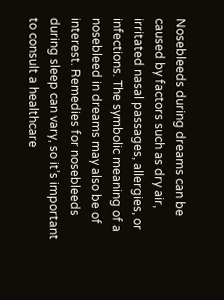Nosebleeds during dreams can be caused by factors such as dry air, irritated nasal passages, allergies, or infections. The symbolic meaning of a nosebleed in dreams may also be of interest. Remedies for nosebleeds during sleep can vary, so it’s important to consult a healthcare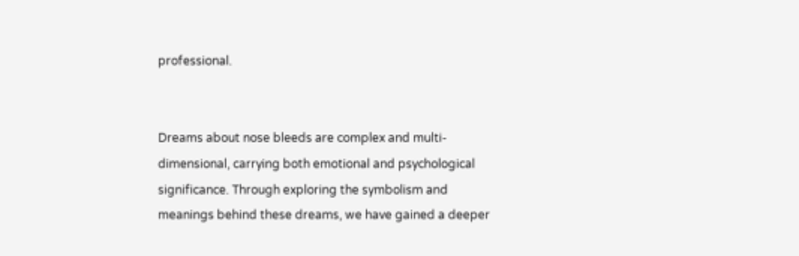professional.


Dreams about nose bleeds are complex and multi-dimensional, carrying both emotional and psychological significance. Through exploring the symbolism and meanings behind these dreams, we have gained a deeper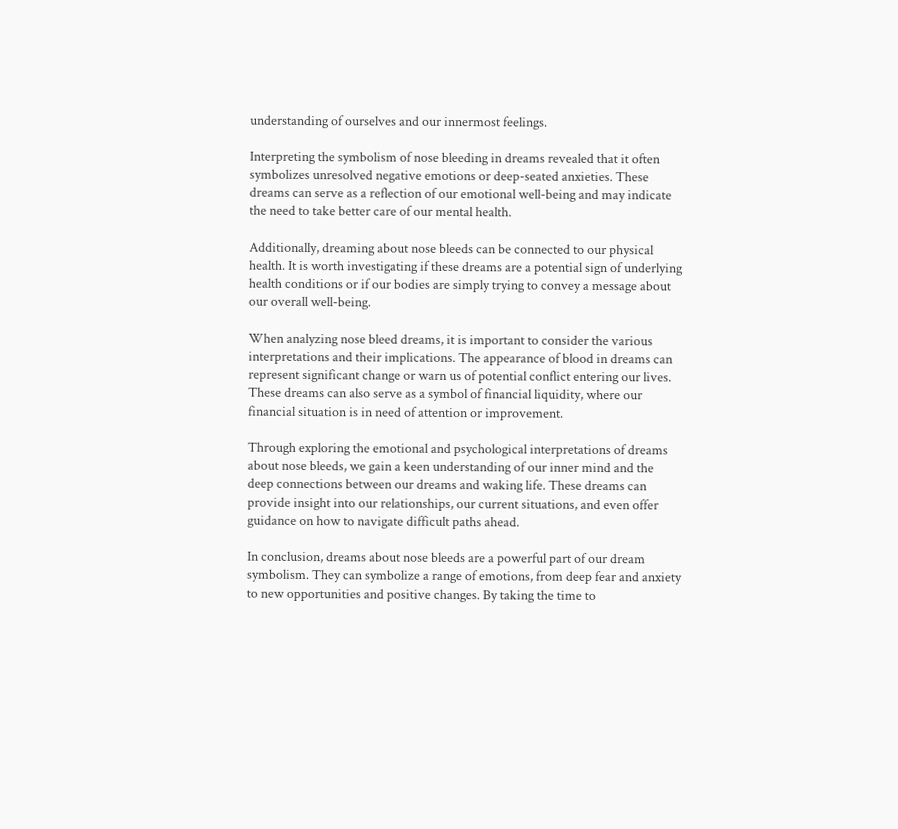understanding of ourselves and our innermost feelings.

Interpreting the symbolism of nose bleeding in dreams revealed that it often symbolizes unresolved negative emotions or deep-seated anxieties. These dreams can serve as a reflection of our emotional well-being and may indicate the need to take better care of our mental health.

Additionally, dreaming about nose bleeds can be connected to our physical health. It is worth investigating if these dreams are a potential sign of underlying health conditions or if our bodies are simply trying to convey a message about our overall well-being.

When analyzing nose bleed dreams, it is important to consider the various interpretations and their implications. The appearance of blood in dreams can represent significant change or warn us of potential conflict entering our lives. These dreams can also serve as a symbol of financial liquidity, where our financial situation is in need of attention or improvement.

Through exploring the emotional and psychological interpretations of dreams about nose bleeds, we gain a keen understanding of our inner mind and the deep connections between our dreams and waking life. These dreams can provide insight into our relationships, our current situations, and even offer guidance on how to navigate difficult paths ahead.

In conclusion, dreams about nose bleeds are a powerful part of our dream symbolism. They can symbolize a range of emotions, from deep fear and anxiety to new opportunities and positive changes. By taking the time to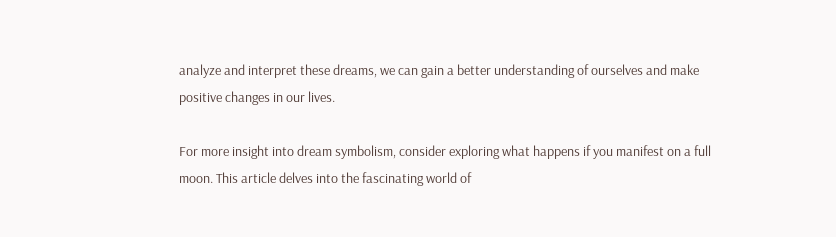analyze and interpret these dreams, we can gain a better understanding of ourselves and make positive changes in our lives.

For more insight into dream symbolism, consider exploring what happens if you manifest on a full moon. This article delves into the fascinating world of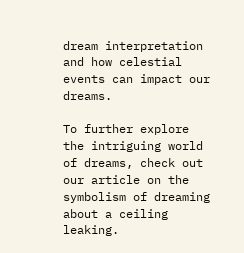dream interpretation and how celestial events can impact our dreams.

To further explore the intriguing world of dreams, check out our article on the symbolism of dreaming about a ceiling leaking.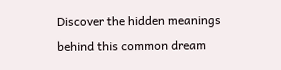Discover the hidden meanings behind this common dream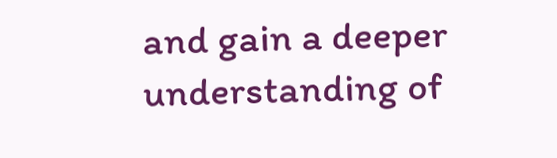and gain a deeper understanding of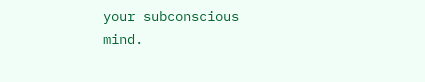your subconscious mind.